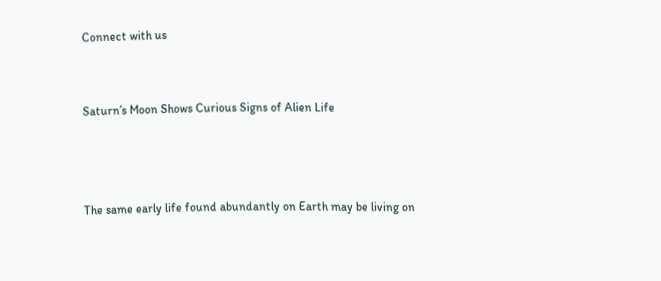Connect with us


Saturn’s Moon Shows Curious Signs of Alien Life



The same early life found abundantly on Earth may be living on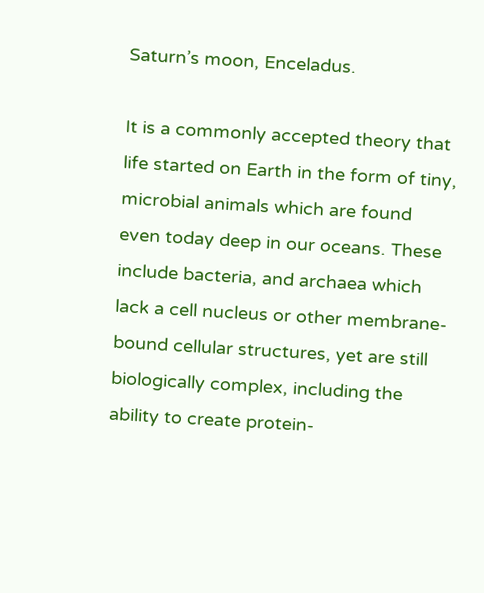Saturn’s moon, Enceladus.

It is a commonly accepted theory that life started on Earth in the form of tiny, microbial animals which are found even today deep in our oceans. These include bacteria, and archaea which lack a cell nucleus or other membrane-bound cellular structures, yet are still biologically complex, including the ability to create protein-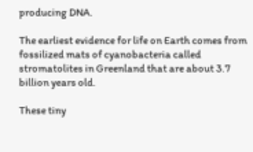producing DNA.

The earliest evidence for life on Earth comes from fossilized mats of cyanobacteria called stromatolites in Greenland that are about 3.7 billion years old.

These tiny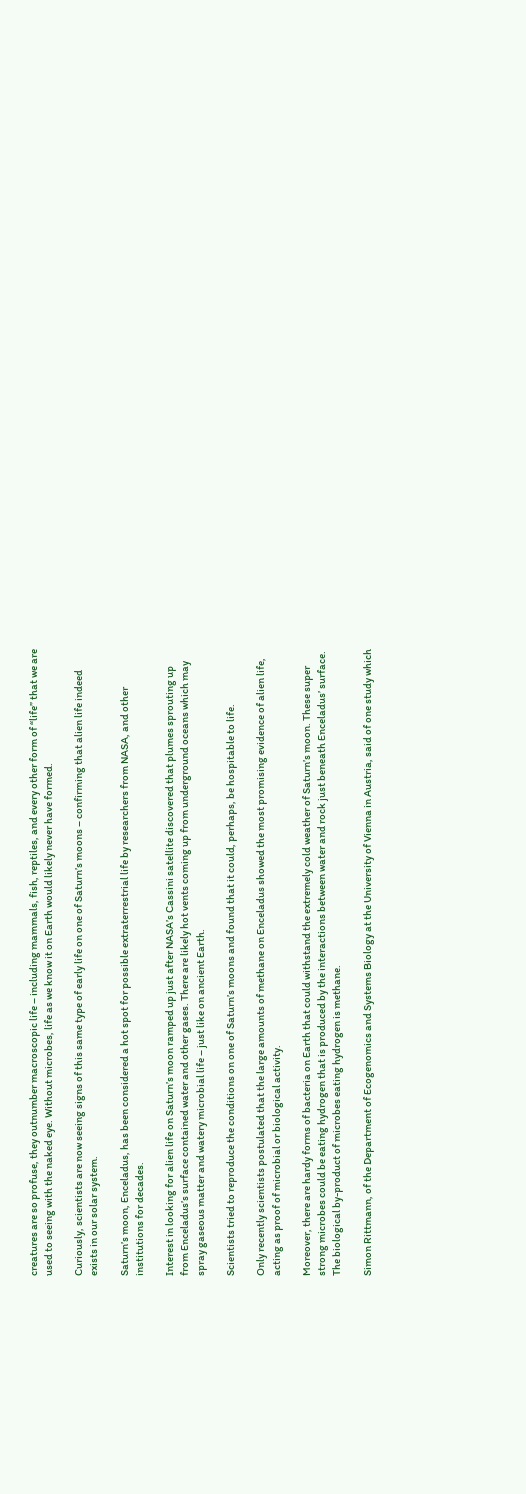creatures are so profuse, they outnumber macroscopic life – including mammals, fish, reptiles, and every other form of “life” that we are used to seeing with the naked eye. Without microbes, life as we know it on Earth would likely never have formed.

Curiously, scientists are now seeing signs of this same type of early life on one of Saturn’s moons – confirming that alien life indeed exists in our solar system.

Saturn’s moon, Enceladus, has been considered a hot spot for possible extraterrestrial life by researchers from NASA, and other institutions for decades.

Interest in looking for alien life on Saturn’s moon ramped up just after NASA’s Cassini satellite discovered that plumes sprouting up from Enceladus’s surface contained water and other gases. There are likely hot vents coming up from underground oceans which may spray gaseous matter and watery microbial life – just like on ancient Earth.

Scientists tried to reproduce the conditions on one of Saturn’s moons and found that it could, perhaps, be hospitable to life.

Only recently scientists postulated that the large amounts of methane on Enceladus showed the most promising evidence of alien life, acting as proof of microbial or biological activity.

Moreover, there are hardy forms of bacteria on Earth that could withstand the extremely cold weather of Saturn’s moon. These super strong microbes could be eating hydrogen that is produced by the interactions between water and rock just beneath Enceladus’ surface. The biological by-product of microbes eating hydrogen is methane.

Simon Rittmann, of the Department of Ecogenomics and Systems Biology at the University of Vienna in Austria, said of one study which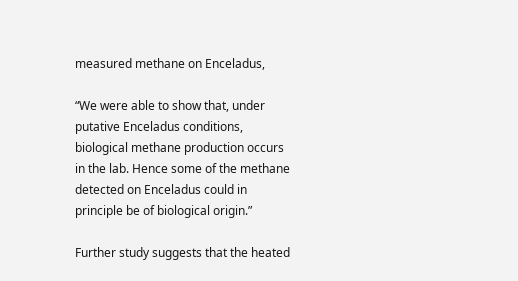measured methane on Enceladus,

“We were able to show that, under putative Enceladus conditions, biological methane production occurs in the lab. Hence some of the methane detected on Enceladus could in principle be of biological origin.”

Further study suggests that the heated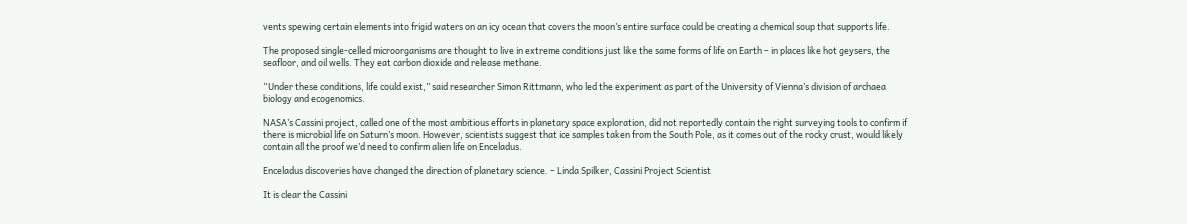vents spewing certain elements into frigid waters on an icy ocean that covers the moon’s entire surface could be creating a chemical soup that supports life.

The proposed single-celled microorganisms are thought to live in extreme conditions just like the same forms of life on Earth – in places like hot geysers, the seafloor, and oil wells. They eat carbon dioxide and release methane.

“Under these conditions, life could exist,” said researcher Simon Rittmann, who led the experiment as part of the University of Vienna’s division of archaea biology and ecogenomics.

NASA’s Cassini project, called one of the most ambitious efforts in planetary space exploration, did not reportedly contain the right surveying tools to confirm if there is microbial life on Saturn’s moon. However, scientists suggest that ice samples taken from the South Pole, as it comes out of the rocky crust, would likely contain all the proof we’d need to confirm alien life on Enceladus.

Enceladus discoveries have changed the direction of planetary science. – Linda Spilker, Cassini Project Scientist

It is clear the Cassini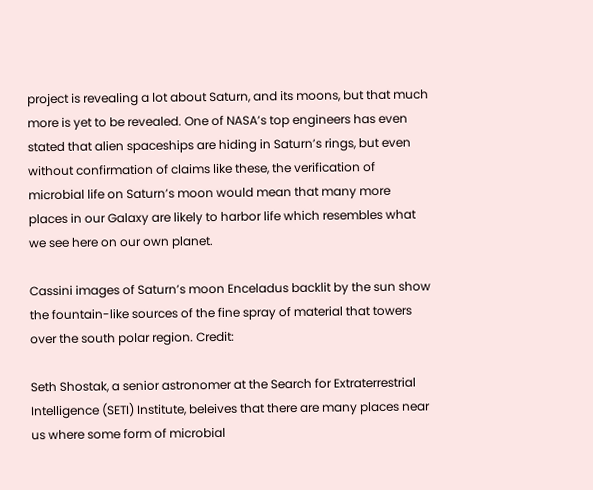project is revealing a lot about Saturn, and its moons, but that much more is yet to be revealed. One of NASA’s top engineers has even stated that alien spaceships are hiding in Saturn’s rings, but even without confirmation of claims like these, the verification of microbial life on Saturn’s moon would mean that many more places in our Galaxy are likely to harbor life which resembles what we see here on our own planet.

Cassini images of Saturn’s moon Enceladus backlit by the sun show the fountain-like sources of the fine spray of material that towers over the south polar region. Credit:

Seth Shostak, a senior astronomer at the Search for Extraterrestrial Intelligence (SETI) Institute, beleives that there are many places near us where some form of microbial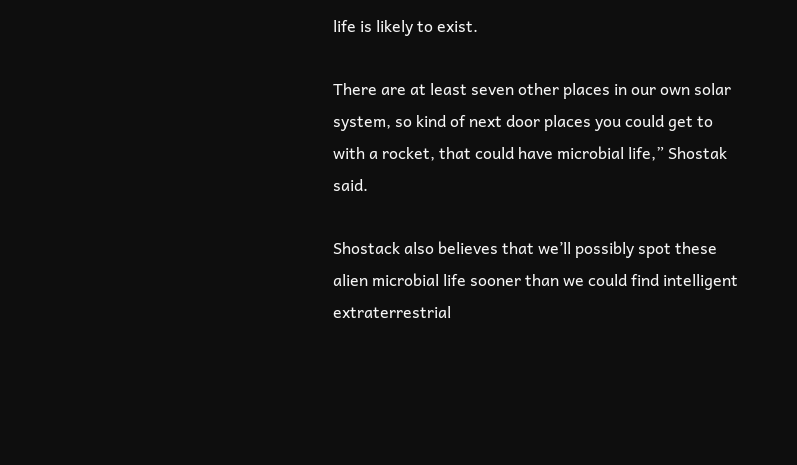life is likely to exist.

There are at least seven other places in our own solar system, so kind of next door places you could get to with a rocket, that could have microbial life,” Shostak said.

Shostack also believes that we’ll possibly spot these alien microbial life sooner than we could find intelligent extraterrestrial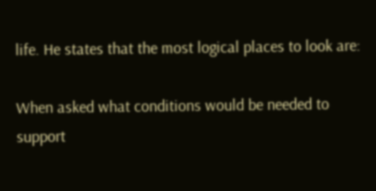life. He states that the most logical places to look are:

When asked what conditions would be needed to support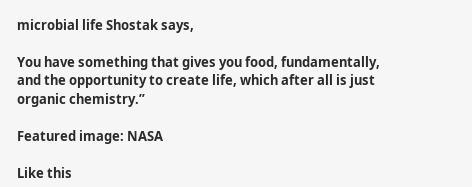microbial life Shostak says,

You have something that gives you food, fundamentally, and the opportunity to create life, which after all is just organic chemistry.”

Featured image: NASA

Like this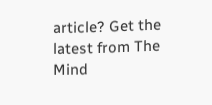article? Get the latest from The Mind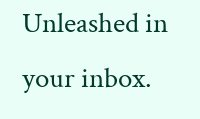Unleashed in your inbox.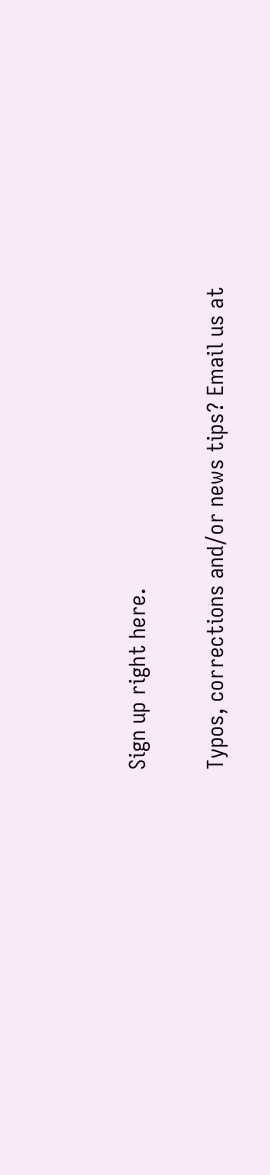Sign up right here.

Typos, corrections and/or news tips? Email us at